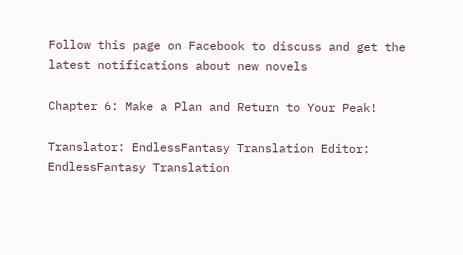Follow this page on Facebook to discuss and get the latest notifications about new novels

Chapter 6: Make a Plan and Return to Your Peak!

Translator: EndlessFantasy Translation Editor: EndlessFantasy Translation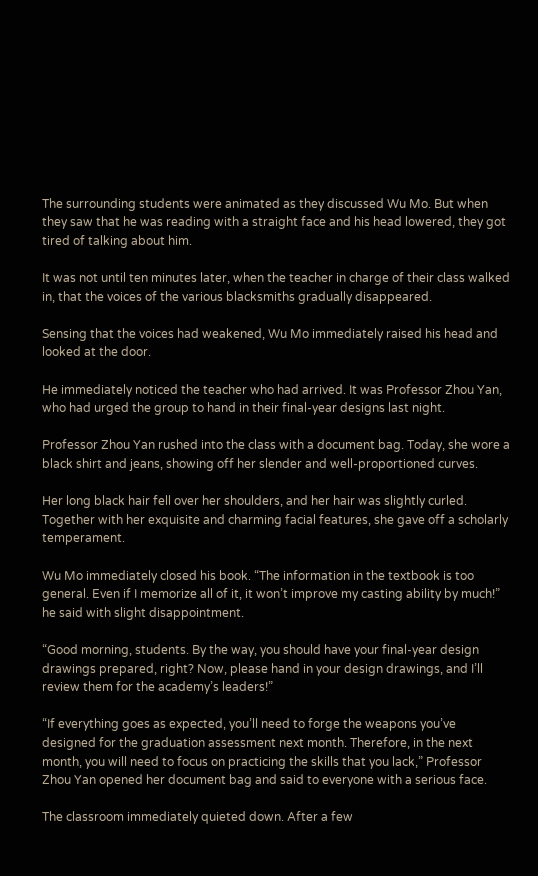The surrounding students were animated as they discussed Wu Mo. But when they saw that he was reading with a straight face and his head lowered, they got tired of talking about him.

It was not until ten minutes later, when the teacher in charge of their class walked in, that the voices of the various blacksmiths gradually disappeared.

Sensing that the voices had weakened, Wu Mo immediately raised his head and looked at the door.

He immediately noticed the teacher who had arrived. It was Professor Zhou Yan, who had urged the group to hand in their final-year designs last night.

Professor Zhou Yan rushed into the class with a document bag. Today, she wore a black shirt and jeans, showing off her slender and well-proportioned curves.

Her long black hair fell over her shoulders, and her hair was slightly curled. Together with her exquisite and charming facial features, she gave off a scholarly temperament.

Wu Mo immediately closed his book. “The information in the textbook is too general. Even if I memorize all of it, it won’t improve my casting ability by much!” he said with slight disappointment.

“Good morning, students. By the way, you should have your final-year design drawings prepared, right? Now, please hand in your design drawings, and I’ll review them for the academy’s leaders!”

“If everything goes as expected, you’ll need to forge the weapons you’ve designed for the graduation assessment next month. Therefore, in the next month, you will need to focus on practicing the skills that you lack,” Professor Zhou Yan opened her document bag and said to everyone with a serious face.

The classroom immediately quieted down. After a few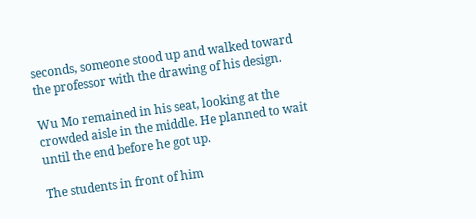seconds, someone stood up and walked toward the professor with the drawing of his design.

Wu Mo remained in his seat, looking at the crowded aisle in the middle. He planned to wait until the end before he got up.

The students in front of him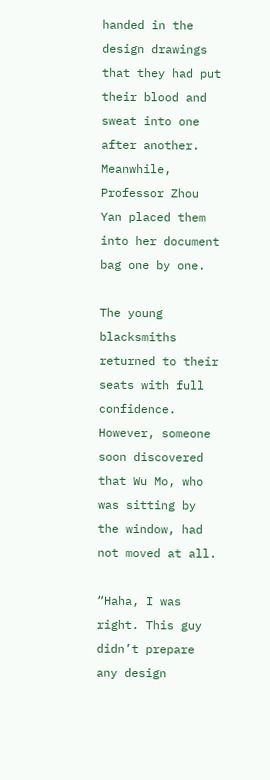handed in the design drawings that they had put their blood and sweat into one after another. Meanwhile, Professor Zhou Yan placed them into her document bag one by one.

The young blacksmiths returned to their seats with full confidence. However, someone soon discovered that Wu Mo, who was sitting by the window, had not moved at all.

“Haha, I was right. This guy didn’t prepare any design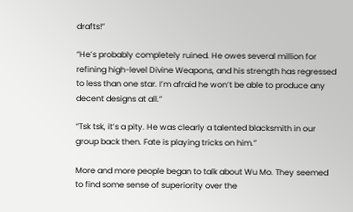drafts!”

“He’s probably completely ruined. He owes several million for refining high-level Divine Weapons, and his strength has regressed to less than one star. I’m afraid he won’t be able to produce any decent designs at all.”

“Tsk tsk, it’s a pity. He was clearly a talented blacksmith in our group back then. Fate is playing tricks on him.”

More and more people began to talk about Wu Mo. They seemed to find some sense of superiority over the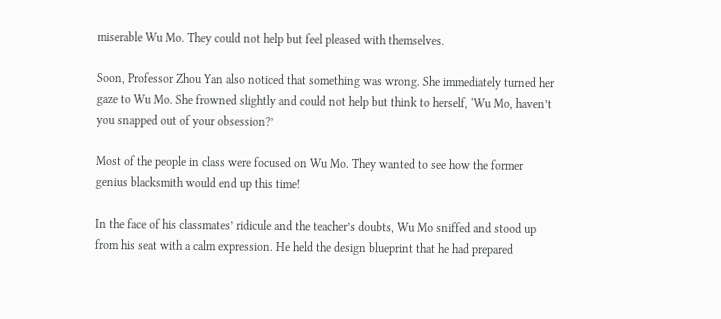miserable Wu Mo. They could not help but feel pleased with themselves.

Soon, Professor Zhou Yan also noticed that something was wrong. She immediately turned her gaze to Wu Mo. She frowned slightly and could not help but think to herself, ‘Wu Mo, haven’t you snapped out of your obsession?’

Most of the people in class were focused on Wu Mo. They wanted to see how the former genius blacksmith would end up this time!

In the face of his classmates’ ridicule and the teacher’s doubts, Wu Mo sniffed and stood up from his seat with a calm expression. He held the design blueprint that he had prepared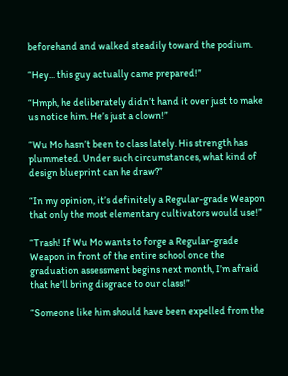beforehand and walked steadily toward the podium.

“Hey... this guy actually came prepared!”

“Hmph, he deliberately didn’t hand it over just to make us notice him. He’s just a clown!”

“Wu Mo hasn’t been to class lately. His strength has plummeted. Under such circumstances, what kind of design blueprint can he draw?”

“In my opinion, it’s definitely a Regular-grade Weapon that only the most elementary cultivators would use!”

“Trash! If Wu Mo wants to forge a Regular-grade Weapon in front of the entire school once the graduation assessment begins next month, I’m afraid that he’ll bring disgrace to our class!”

“Someone like him should have been expelled from the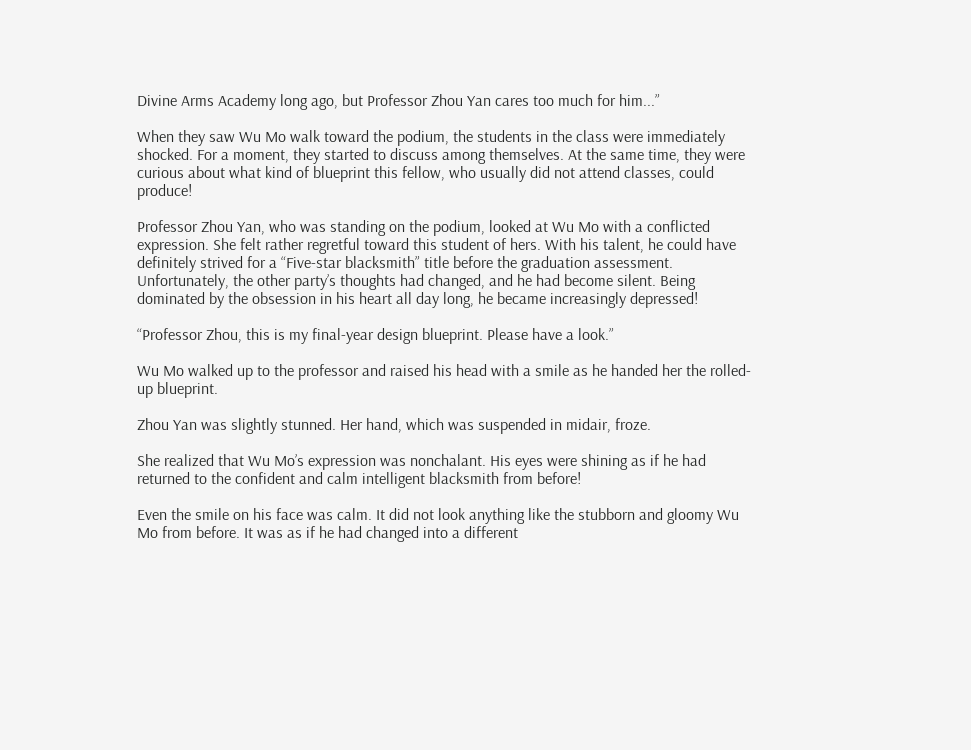Divine Arms Academy long ago, but Professor Zhou Yan cares too much for him...”

When they saw Wu Mo walk toward the podium, the students in the class were immediately shocked. For a moment, they started to discuss among themselves. At the same time, they were curious about what kind of blueprint this fellow, who usually did not attend classes, could produce!

Professor Zhou Yan, who was standing on the podium, looked at Wu Mo with a conflicted expression. She felt rather regretful toward this student of hers. With his talent, he could have definitely strived for a “Five-star blacksmith” title before the graduation assessment. Unfortunately, the other party’s thoughts had changed, and he had become silent. Being dominated by the obsession in his heart all day long, he became increasingly depressed!

“Professor Zhou, this is my final-year design blueprint. Please have a look.”

Wu Mo walked up to the professor and raised his head with a smile as he handed her the rolled-up blueprint.

Zhou Yan was slightly stunned. Her hand, which was suspended in midair, froze.

She realized that Wu Mo’s expression was nonchalant. His eyes were shining as if he had returned to the confident and calm intelligent blacksmith from before!

Even the smile on his face was calm. It did not look anything like the stubborn and gloomy Wu Mo from before. It was as if he had changed into a different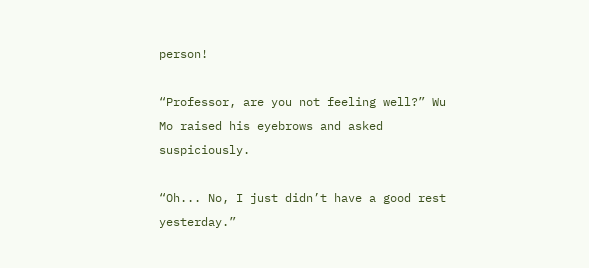person!

“Professor, are you not feeling well?” Wu Mo raised his eyebrows and asked suspiciously.

“Oh... No, I just didn’t have a good rest yesterday.”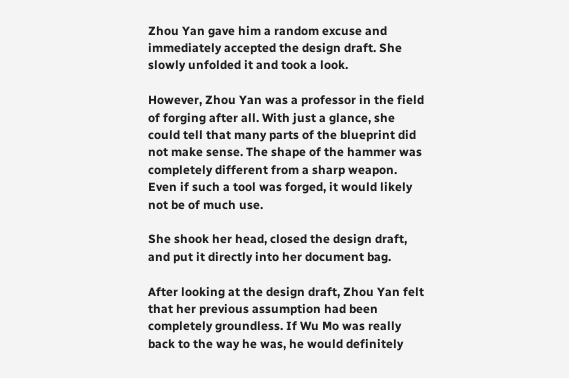Zhou Yan gave him a random excuse and immediately accepted the design draft. She slowly unfolded it and took a look.

However, Zhou Yan was a professor in the field of forging after all. With just a glance, she could tell that many parts of the blueprint did not make sense. The shape of the hammer was completely different from a sharp weapon. Even if such a tool was forged, it would likely not be of much use.

She shook her head, closed the design draft, and put it directly into her document bag.

After looking at the design draft, Zhou Yan felt that her previous assumption had been completely groundless. If Wu Mo was really back to the way he was, he would definitely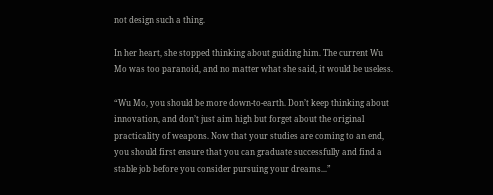not design such a thing.

In her heart, she stopped thinking about guiding him. The current Wu Mo was too paranoid, and no matter what she said, it would be useless.

“Wu Mo, you should be more down-to-earth. Don’t keep thinking about innovation, and don’t just aim high but forget about the original practicality of weapons. Now that your studies are coming to an end, you should first ensure that you can graduate successfully and find a stable job before you consider pursuing your dreams...”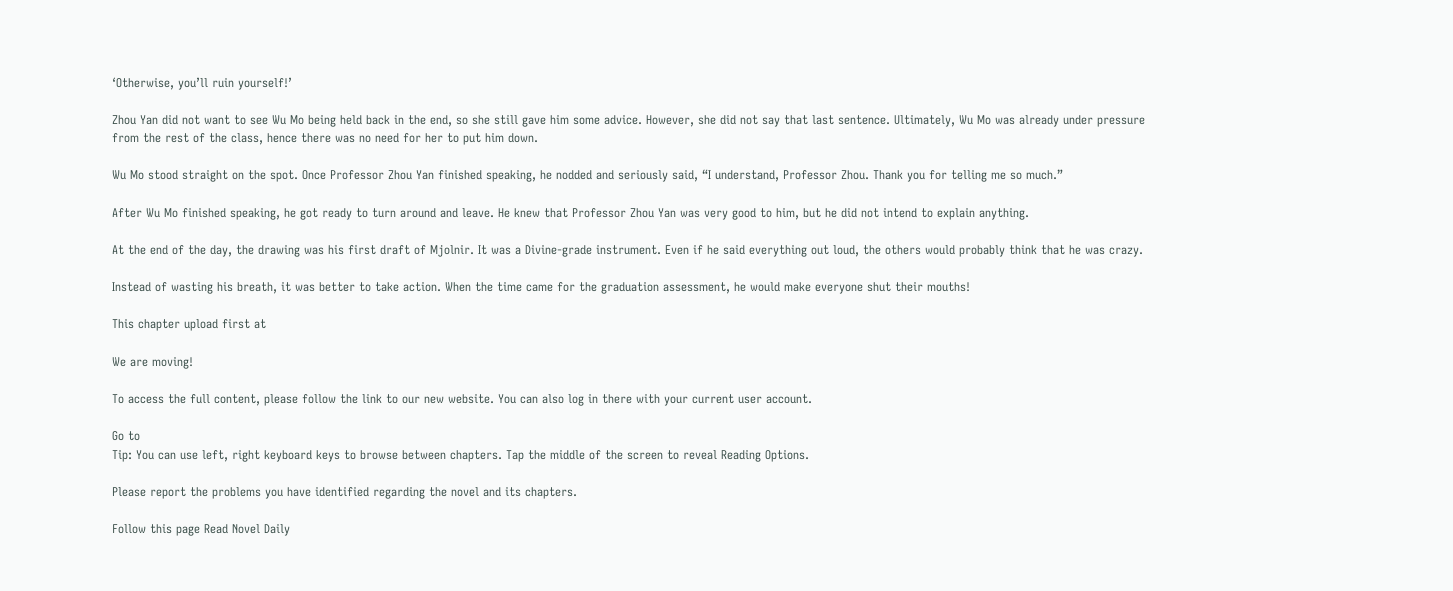‘Otherwise, you’ll ruin yourself!’

Zhou Yan did not want to see Wu Mo being held back in the end, so she still gave him some advice. However, she did not say that last sentence. Ultimately, Wu Mo was already under pressure from the rest of the class, hence there was no need for her to put him down.

Wu Mo stood straight on the spot. Once Professor Zhou Yan finished speaking, he nodded and seriously said, “I understand, Professor Zhou. Thank you for telling me so much.”

After Wu Mo finished speaking, he got ready to turn around and leave. He knew that Professor Zhou Yan was very good to him, but he did not intend to explain anything.

At the end of the day, the drawing was his first draft of Mjolnir. It was a Divine-grade instrument. Even if he said everything out loud, the others would probably think that he was crazy.

Instead of wasting his breath, it was better to take action. When the time came for the graduation assessment, he would make everyone shut their mouths!

This chapter upload first at

We are moving!

To access the full content, please follow the link to our new website. You can also log in there with your current user account.

Go to
Tip: You can use left, right keyboard keys to browse between chapters. Tap the middle of the screen to reveal Reading Options.

Please report the problems you have identified regarding the novel and its chapters.

Follow this page Read Novel Daily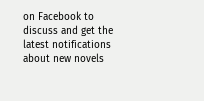on Facebook to discuss and get the latest notifications about new novels